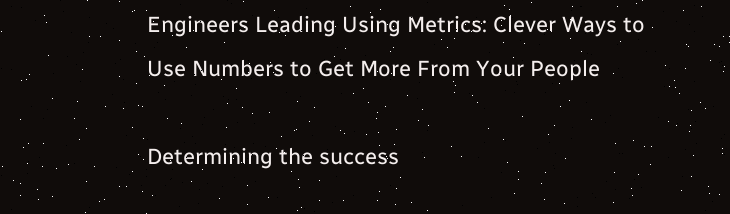Engineers Leading Using Metrics: Clever Ways to Use Numbers to Get More From Your People

Determining the success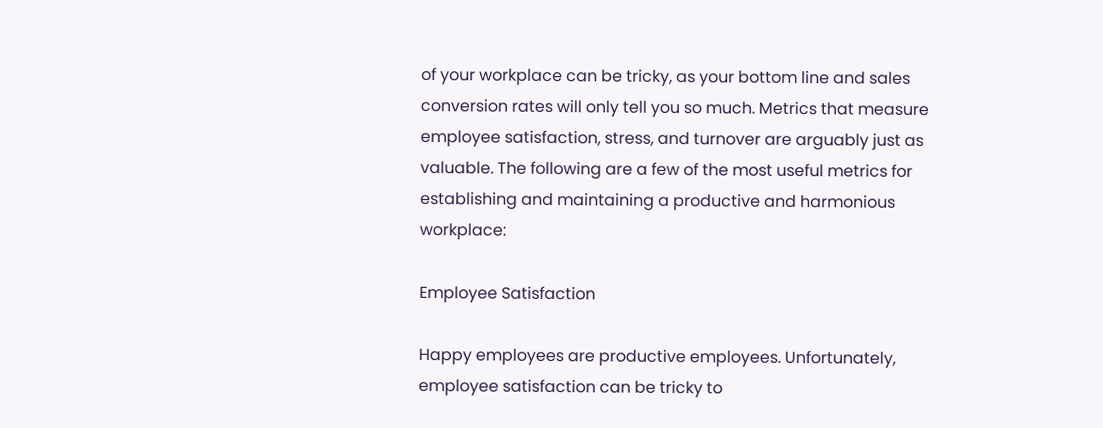of your workplace can be tricky, as your bottom line and sales conversion rates will only tell you so much. Metrics that measure employee satisfaction, stress, and turnover are arguably just as valuable. The following are a few of the most useful metrics for establishing and maintaining a productive and harmonious workplace:

Employee Satisfaction

Happy employees are productive employees. Unfortunately, employee satisfaction can be tricky to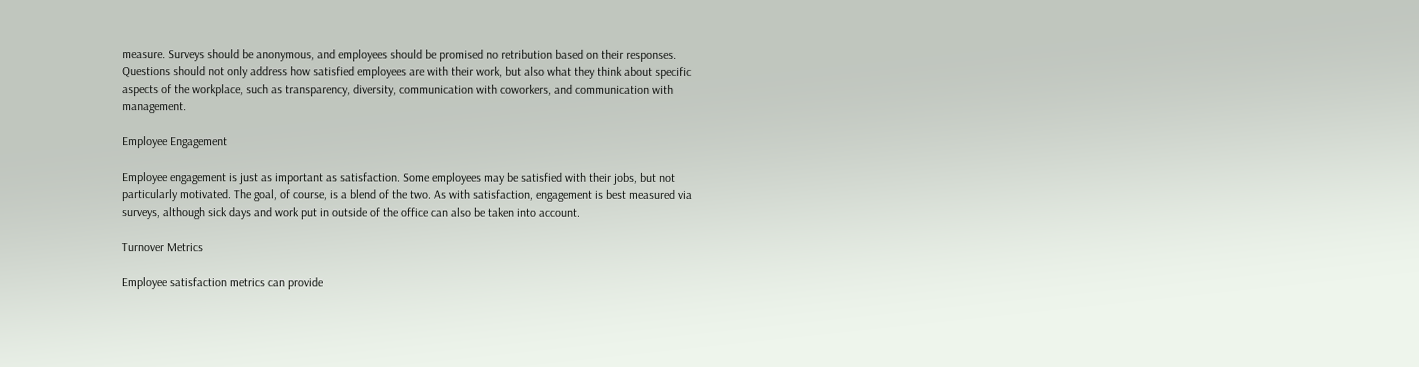measure. Surveys should be anonymous, and employees should be promised no retribution based on their responses. Questions should not only address how satisfied employees are with their work, but also what they think about specific aspects of the workplace, such as transparency, diversity, communication with coworkers, and communication with management.

Employee Engagement

Employee engagement is just as important as satisfaction. Some employees may be satisfied with their jobs, but not particularly motivated. The goal, of course, is a blend of the two. As with satisfaction, engagement is best measured via surveys, although sick days and work put in outside of the office can also be taken into account.

Turnover Metrics

Employee satisfaction metrics can provide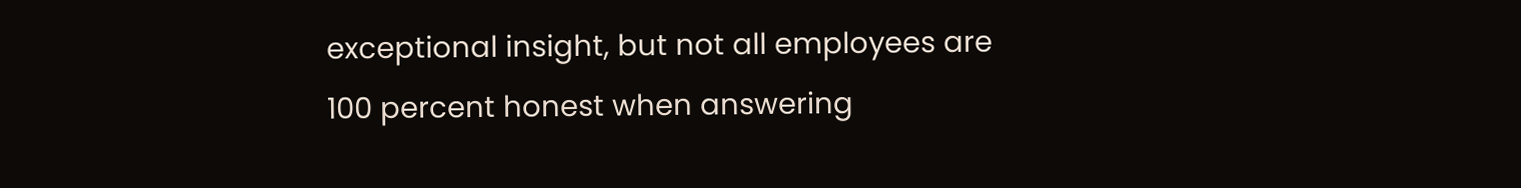exceptional insight, but not all employees are 100 percent honest when answering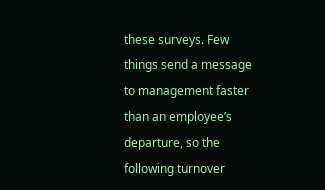these surveys. Few things send a message to management faster than an employee’s departure, so the following turnover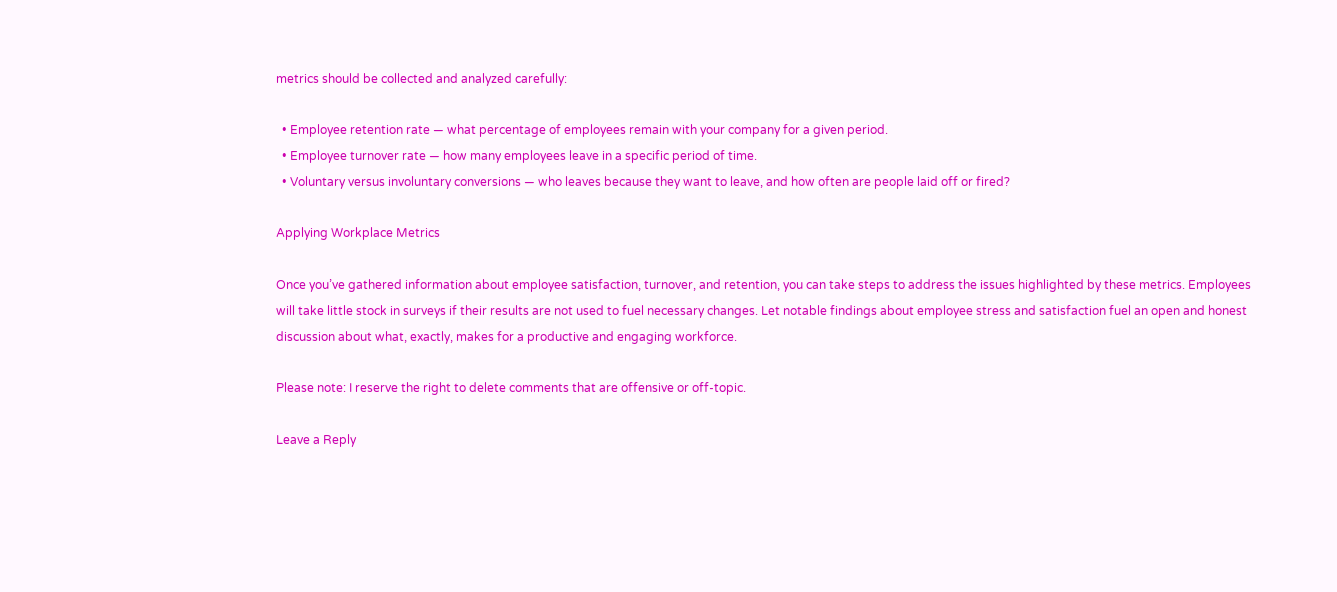metrics should be collected and analyzed carefully:

  • Employee retention rate — what percentage of employees remain with your company for a given period.
  • Employee turnover rate — how many employees leave in a specific period of time.
  • Voluntary versus involuntary conversions — who leaves because they want to leave, and how often are people laid off or fired?

Applying Workplace Metrics

Once you’ve gathered information about employee satisfaction, turnover, and retention, you can take steps to address the issues highlighted by these metrics. Employees will take little stock in surveys if their results are not used to fuel necessary changes. Let notable findings about employee stress and satisfaction fuel an open and honest discussion about what, exactly, makes for a productive and engaging workforce.

Please note: I reserve the right to delete comments that are offensive or off-topic.

Leave a Reply